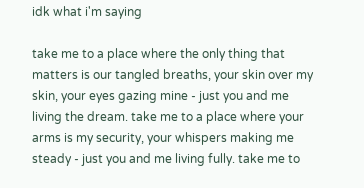idk what i'm saying

take me to a place where the only thing that matters is our tangled breaths, your skin over my skin, your eyes gazing mine - just you and me living the dream. take me to a place where your arms is my security, your whispers making me steady - just you and me living fully. take me to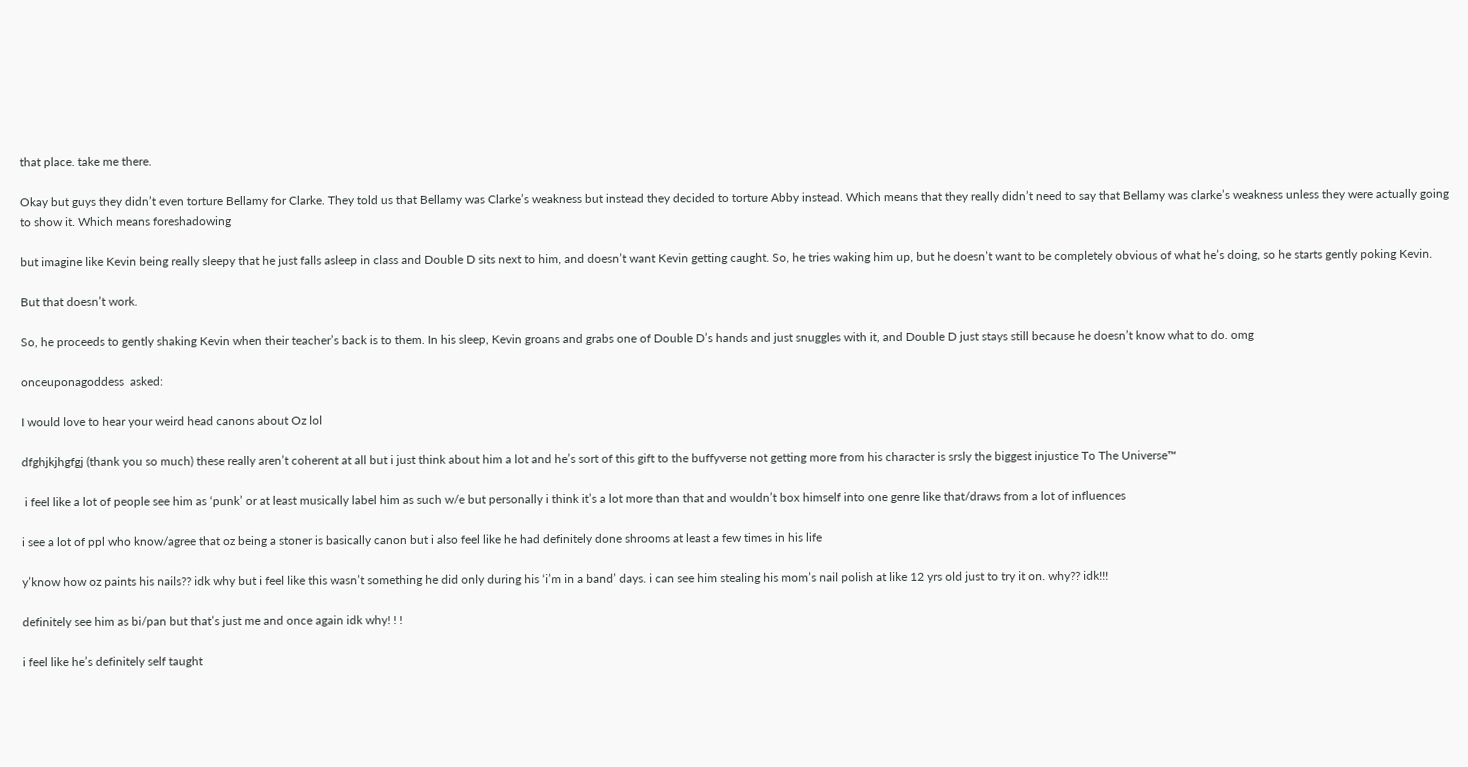that place. take me there.

Okay but guys they didn’t even torture Bellamy for Clarke. They told us that Bellamy was Clarke’s weakness but instead they decided to torture Abby instead. Which means that they really didn’t need to say that Bellamy was clarke’s weakness unless they were actually going to show it. Which means foreshadowing

but imagine like Kevin being really sleepy that he just falls asleep in class and Double D sits next to him, and doesn’t want Kevin getting caught. So, he tries waking him up, but he doesn’t want to be completely obvious of what he’s doing, so he starts gently poking Kevin.

But that doesn’t work.

So, he proceeds to gently shaking Kevin when their teacher’s back is to them. In his sleep, Kevin groans and grabs one of Double D’s hands and just snuggles with it, and Double D just stays still because he doesn’t know what to do. omg

onceuponagoddess  asked:

I would love to hear your weird head canons about Oz lol

dfghjkjhgfgj (thank you so much) these really aren’t coherent at all but i just think about him a lot and he’s sort of this gift to the buffyverse not getting more from his character is srsly the biggest injustice To The Universe™

 i feel like a lot of people see him as ‘punk’ or at least musically label him as such w/e but personally i think it’s a lot more than that and wouldn’t box himself into one genre like that/draws from a lot of influences

i see a lot of ppl who know/agree that oz being a stoner is basically canon but i also feel like he had definitely done shrooms at least a few times in his life

y’know how oz paints his nails?? idk why but i feel like this wasn’t something he did only during his ‘i’m in a band’ days. i can see him stealing his mom’s nail polish at like 12 yrs old just to try it on. why?? idk!!!

definitely see him as bi/pan but that’s just me and once again idk why! ! !

i feel like he’s definitely self taught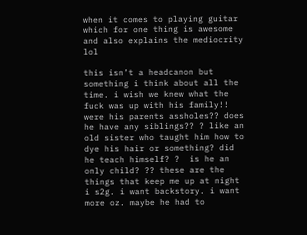when it comes to playing guitar which for one thing is awesome and also explains the mediocrity lol

this isn’t a headcanon but something i think about all the time. i wish we knew what the fuck was up with his family!!  were his parents assholes?? does he have any siblings?? ? like an old sister who taught him how to dye his hair or something? did he teach himself? ?  is he an only child? ?? these are the things that keep me up at night i s2g. i want backstory. i want more oz. maybe he had to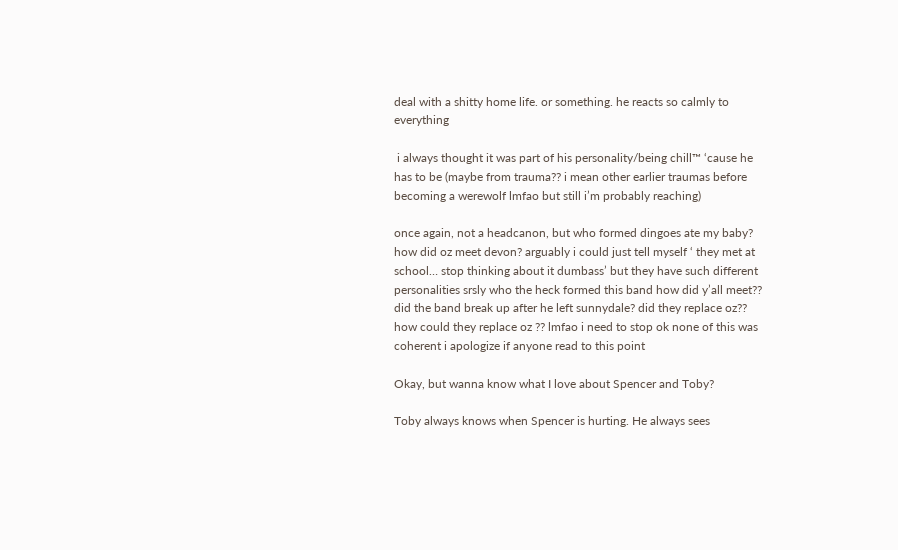deal with a shitty home life. or something. he reacts so calmly to everything

 i always thought it was part of his personality/being chill™ ‘cause he has to be (maybe from trauma?? i mean other earlier traumas before becoming a werewolf lmfao but still i’m probably reaching)

once again, not a headcanon, but who formed dingoes ate my baby? how did oz meet devon? arguably i could just tell myself ‘ they met at school… stop thinking about it dumbass’ but they have such different personalities srsly who the heck formed this band how did y’all meet?? did the band break up after he left sunnydale? did they replace oz?? how could they replace oz ?? lmfao i need to stop ok none of this was coherent i apologize if anyone read to this point

Okay, but wanna know what I love about Spencer and Toby?

Toby always knows when Spencer is hurting. He always sees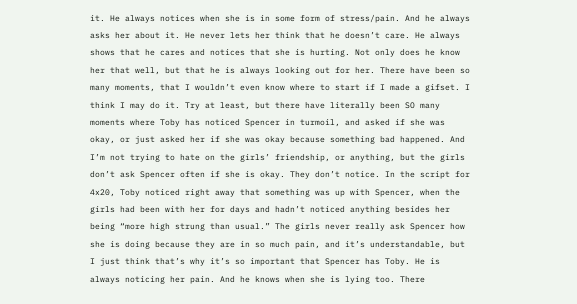it. He always notices when she is in some form of stress/pain. And he always asks her about it. He never lets her think that he doesn’t care. He always shows that he cares and notices that she is hurting. Not only does he know her that well, but that he is always looking out for her. There have been so many moments, that I wouldn’t even know where to start if I made a gifset. I think I may do it. Try at least, but there have literally been SO many moments where Toby has noticed Spencer in turmoil, and asked if she was okay, or just asked her if she was okay because something bad happened. And I’m not trying to hate on the girls’ friendship, or anything, but the girls don’t ask Spencer often if she is okay. They don’t notice. In the script for 4x20, Toby noticed right away that something was up with Spencer, when the girls had been with her for days and hadn’t noticed anything besides her being “more high strung than usual.” The girls never really ask Spencer how she is doing because they are in so much pain, and it’s understandable, but I just think that’s why it’s so important that Spencer has Toby. He is always noticing her pain. And he knows when she is lying too. There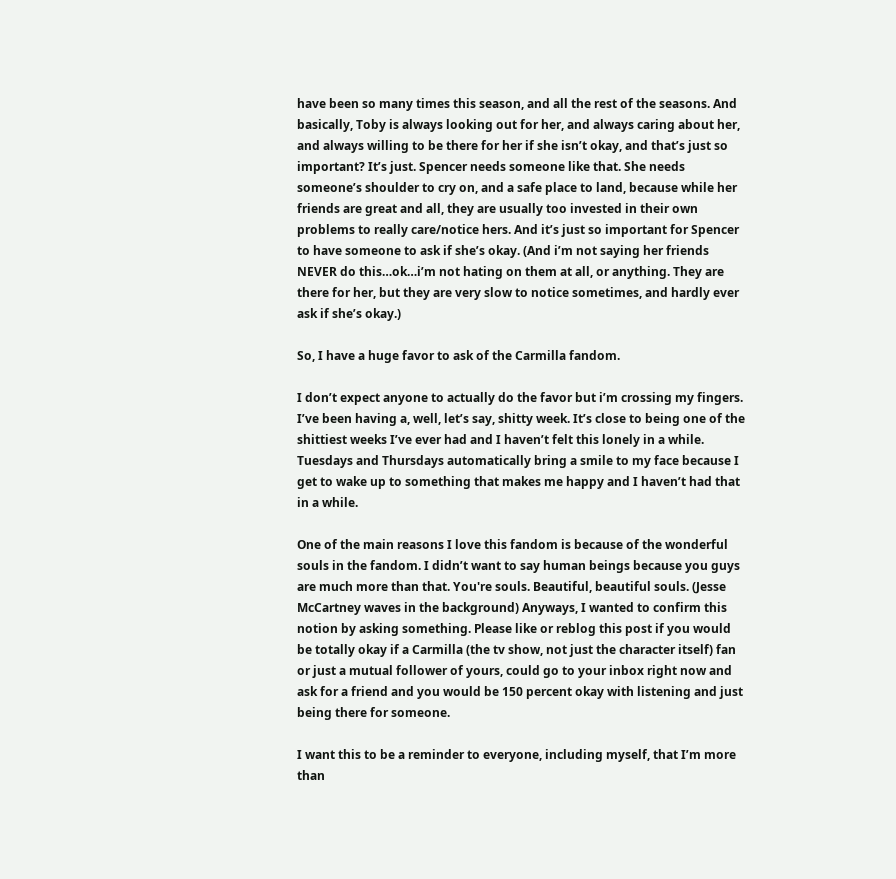have been so many times this season, and all the rest of the seasons. And basically, Toby is always looking out for her, and always caring about her, and always willing to be there for her if she isn’t okay, and that’s just so important? It’s just. Spencer needs someone like that. She needs someone’s shoulder to cry on, and a safe place to land, because while her friends are great and all, they are usually too invested in their own problems to really care/notice hers. And it’s just so important for Spencer to have someone to ask if she’s okay. (And i’m not saying her friends NEVER do this…ok…i’m not hating on them at all, or anything. They are there for her, but they are very slow to notice sometimes, and hardly ever ask if she’s okay.)

So, I have a huge favor to ask of the Carmilla fandom.

I don’t expect anyone to actually do the favor but i’m crossing my fingers. I’ve been having a, well, let’s say, shitty week. It’s close to being one of the shittiest weeks I’ve ever had and I haven’t felt this lonely in a while. Tuesdays and Thursdays automatically bring a smile to my face because I get to wake up to something that makes me happy and I haven’t had that in a while.

One of the main reasons I love this fandom is because of the wonderful souls in the fandom. I didn’t want to say human beings because you guys are much more than that. You're souls. Beautiful, beautiful souls. (Jesse McCartney waves in the background) Anyways, I wanted to confirm this notion by asking something. Please like or reblog this post if you would be totally okay if a Carmilla (the tv show, not just the character itself) fan or just a mutual follower of yours, could go to your inbox right now and ask for a friend and you would be 150 percent okay with listening and just being there for someone.

I want this to be a reminder to everyone, including myself, that I’m more than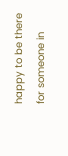happy to be there for someone in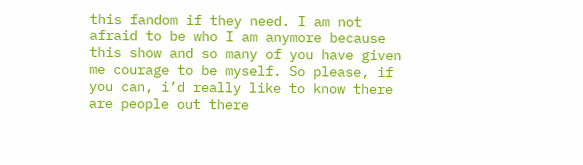this fandom if they need. I am not afraid to be who I am anymore because this show and so many of you have given me courage to be myself. So please, if you can, i’d really like to know there are people out there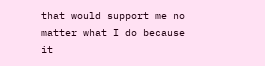that would support me no matter what I do because it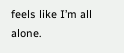feels like I’m all alone.